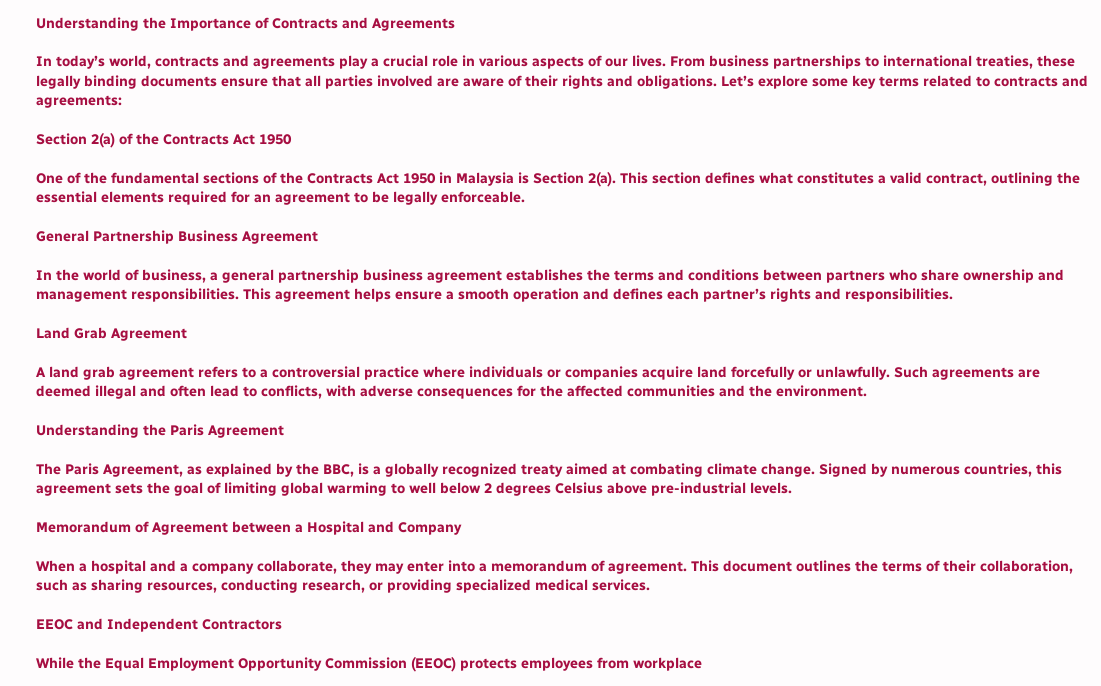Understanding the Importance of Contracts and Agreements

In today’s world, contracts and agreements play a crucial role in various aspects of our lives. From business partnerships to international treaties, these legally binding documents ensure that all parties involved are aware of their rights and obligations. Let’s explore some key terms related to contracts and agreements:

Section 2(a) of the Contracts Act 1950

One of the fundamental sections of the Contracts Act 1950 in Malaysia is Section 2(a). This section defines what constitutes a valid contract, outlining the essential elements required for an agreement to be legally enforceable.

General Partnership Business Agreement

In the world of business, a general partnership business agreement establishes the terms and conditions between partners who share ownership and management responsibilities. This agreement helps ensure a smooth operation and defines each partner’s rights and responsibilities.

Land Grab Agreement

A land grab agreement refers to a controversial practice where individuals or companies acquire land forcefully or unlawfully. Such agreements are deemed illegal and often lead to conflicts, with adverse consequences for the affected communities and the environment.

Understanding the Paris Agreement

The Paris Agreement, as explained by the BBC, is a globally recognized treaty aimed at combating climate change. Signed by numerous countries, this agreement sets the goal of limiting global warming to well below 2 degrees Celsius above pre-industrial levels.

Memorandum of Agreement between a Hospital and Company

When a hospital and a company collaborate, they may enter into a memorandum of agreement. This document outlines the terms of their collaboration, such as sharing resources, conducting research, or providing specialized medical services.

EEOC and Independent Contractors

While the Equal Employment Opportunity Commission (EEOC) protects employees from workplace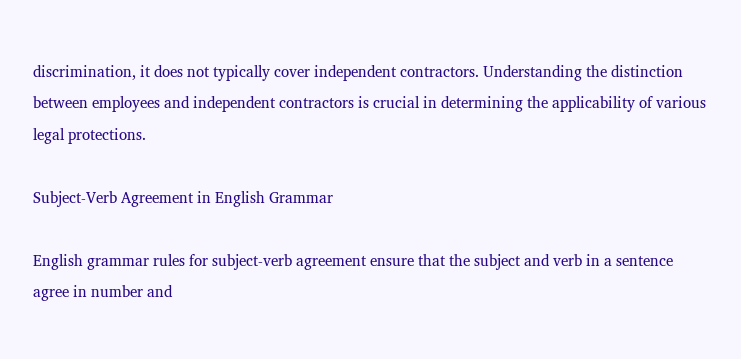discrimination, it does not typically cover independent contractors. Understanding the distinction between employees and independent contractors is crucial in determining the applicability of various legal protections.

Subject-Verb Agreement in English Grammar

English grammar rules for subject-verb agreement ensure that the subject and verb in a sentence agree in number and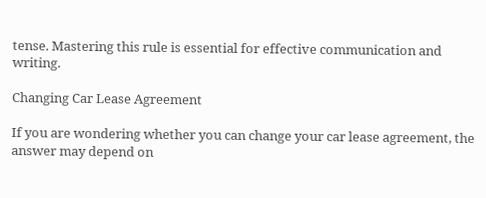tense. Mastering this rule is essential for effective communication and writing.

Changing Car Lease Agreement

If you are wondering whether you can change your car lease agreement, the answer may depend on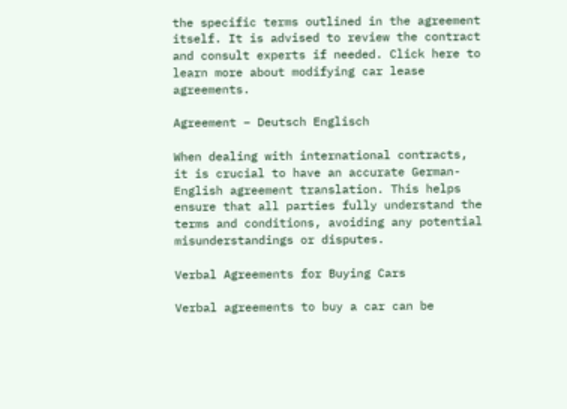the specific terms outlined in the agreement itself. It is advised to review the contract and consult experts if needed. Click here to learn more about modifying car lease agreements.

Agreement – Deutsch Englisch

When dealing with international contracts, it is crucial to have an accurate German-English agreement translation. This helps ensure that all parties fully understand the terms and conditions, avoiding any potential misunderstandings or disputes.

Verbal Agreements for Buying Cars

Verbal agreements to buy a car can be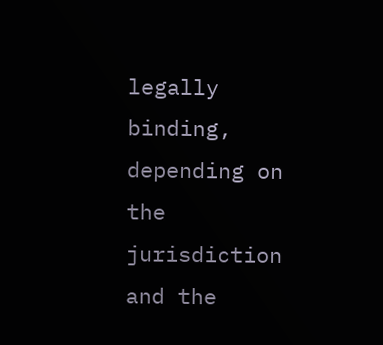legally binding, depending on the jurisdiction and the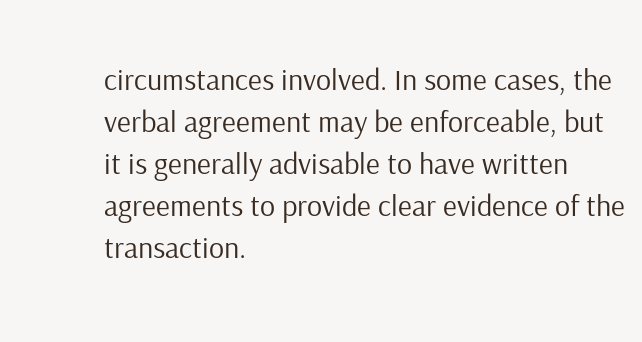circumstances involved. In some cases, the verbal agreement may be enforceable, but it is generally advisable to have written agreements to provide clear evidence of the transaction.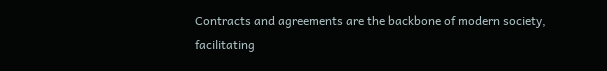Contracts and agreements are the backbone of modern society, facilitating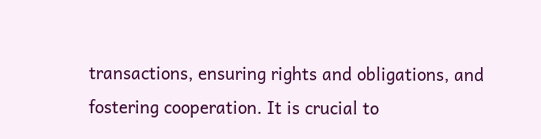transactions, ensuring rights and obligations, and fostering cooperation. It is crucial to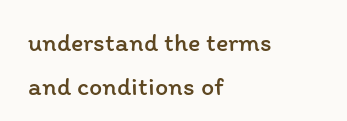understand the terms and conditions of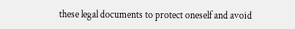these legal documents to protect oneself and avoid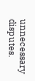unnecessary disputes.